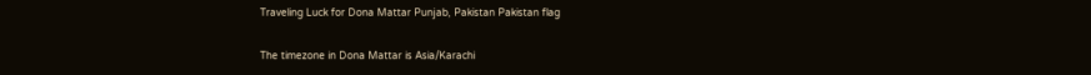Traveling Luck for Dona Mattar Punjab, Pakistan Pakistan flag

The timezone in Dona Mattar is Asia/Karachi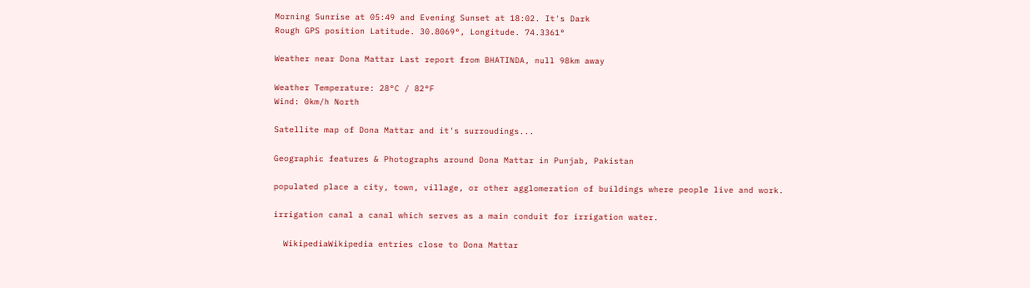Morning Sunrise at 05:49 and Evening Sunset at 18:02. It's Dark
Rough GPS position Latitude. 30.8069°, Longitude. 74.3361°

Weather near Dona Mattar Last report from BHATINDA, null 98km away

Weather Temperature: 28°C / 82°F
Wind: 0km/h North

Satellite map of Dona Mattar and it's surroudings...

Geographic features & Photographs around Dona Mattar in Punjab, Pakistan

populated place a city, town, village, or other agglomeration of buildings where people live and work.

irrigation canal a canal which serves as a main conduit for irrigation water.

  WikipediaWikipedia entries close to Dona Mattar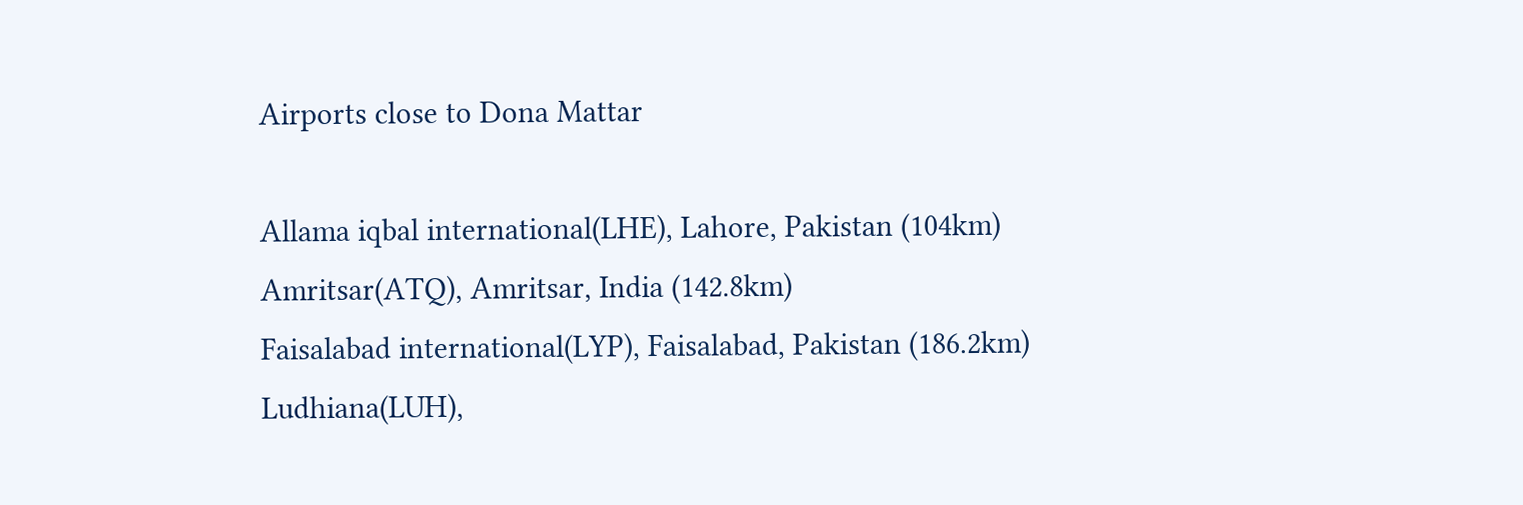Airports close to Dona Mattar

Allama iqbal international(LHE), Lahore, Pakistan (104km)
Amritsar(ATQ), Amritsar, India (142.8km)
Faisalabad international(LYP), Faisalabad, Pakistan (186.2km)
Ludhiana(LUH),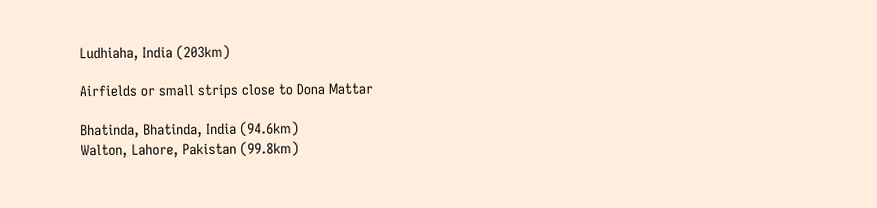Ludhiaha, India (203km)

Airfields or small strips close to Dona Mattar

Bhatinda, Bhatinda, India (94.6km)
Walton, Lahore, Pakistan (99.8km)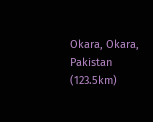Okara, Okara, Pakistan (123.5km)